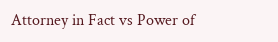Attorney in Fact vs Power of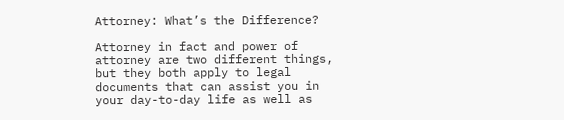Attorney: What’s the Difference?

Attorney in fact and power of attorney are two different things, but they both apply to legal documents that can assist you in your day-to-day life as well as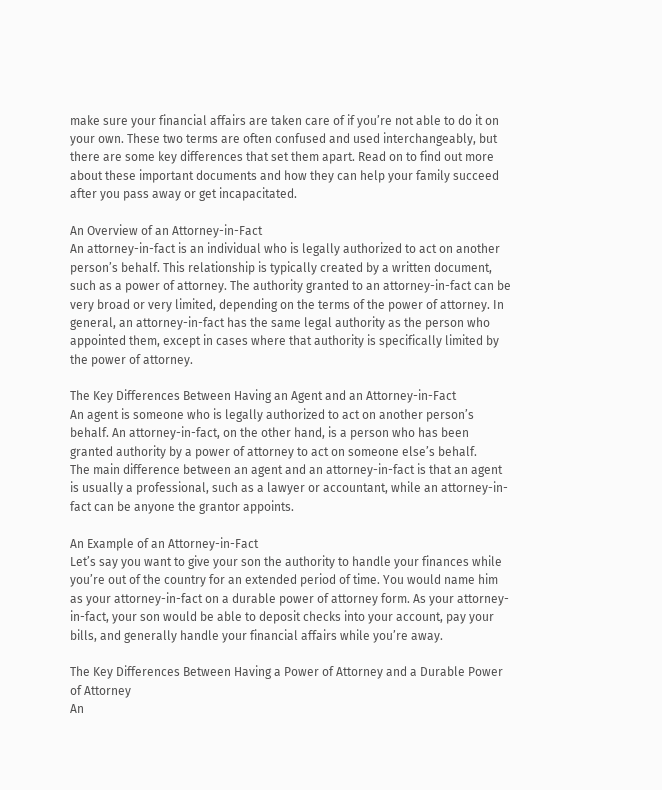make sure your financial affairs are taken care of if you’re not able to do it on your own. These two terms are often confused and used interchangeably, but there are some key differences that set them apart. Read on to find out more about these important documents and how they can help your family succeed after you pass away or get incapacitated.

An Overview of an Attorney-in-Fact
An attorney-in-fact is an individual who is legally authorized to act on another person’s behalf. This relationship is typically created by a written document, such as a power of attorney. The authority granted to an attorney-in-fact can be very broad or very limited, depending on the terms of the power of attorney. In general, an attorney-in-fact has the same legal authority as the person who appointed them, except in cases where that authority is specifically limited by the power of attorney.

The Key Differences Between Having an Agent and an Attorney-in-Fact
An agent is someone who is legally authorized to act on another person’s behalf. An attorney-in-fact, on the other hand, is a person who has been granted authority by a power of attorney to act on someone else’s behalf.
The main difference between an agent and an attorney-in-fact is that an agent is usually a professional, such as a lawyer or accountant, while an attorney-in-fact can be anyone the grantor appoints.

An Example of an Attorney-in-Fact
Let’s say you want to give your son the authority to handle your finances while you’re out of the country for an extended period of time. You would name him as your attorney-in-fact on a durable power of attorney form. As your attorney-in-fact, your son would be able to deposit checks into your account, pay your bills, and generally handle your financial affairs while you’re away.

The Key Differences Between Having a Power of Attorney and a Durable Power of Attorney
An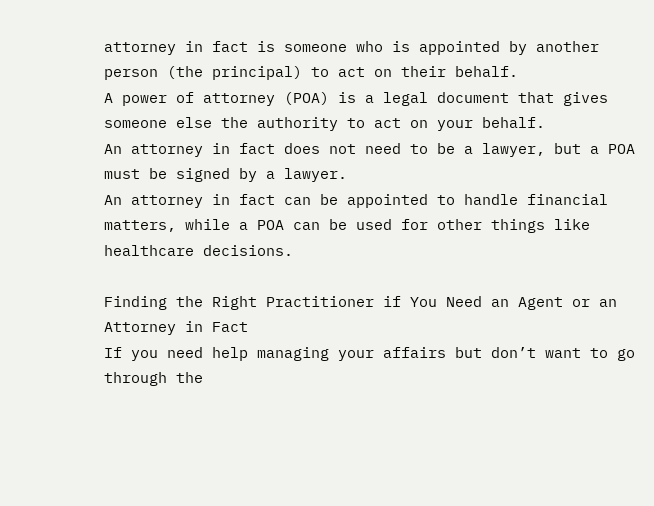attorney in fact is someone who is appointed by another person (the principal) to act on their behalf.
A power of attorney (POA) is a legal document that gives someone else the authority to act on your behalf.
An attorney in fact does not need to be a lawyer, but a POA must be signed by a lawyer.
An attorney in fact can be appointed to handle financial matters, while a POA can be used for other things like healthcare decisions.

Finding the Right Practitioner if You Need an Agent or an Attorney in Fact
If you need help managing your affairs but don’t want to go through the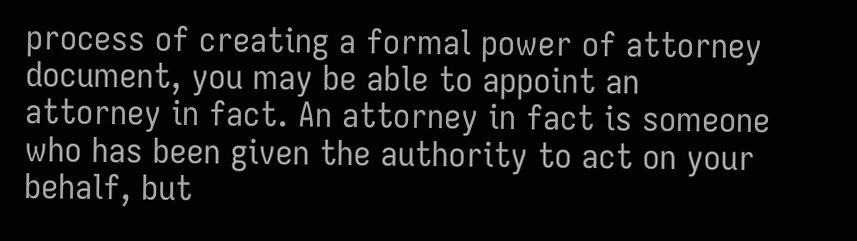process of creating a formal power of attorney document, you may be able to appoint an attorney in fact. An attorney in fact is someone who has been given the authority to act on your behalf, but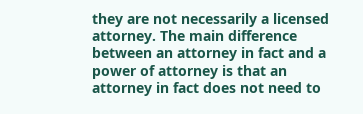they are not necessarily a licensed attorney. The main difference between an attorney in fact and a power of attorney is that an attorney in fact does not need to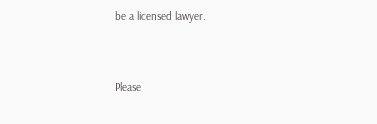be a licensed lawyer.


Please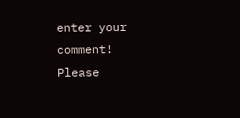enter your comment!
Please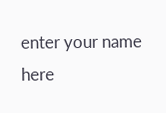enter your name here